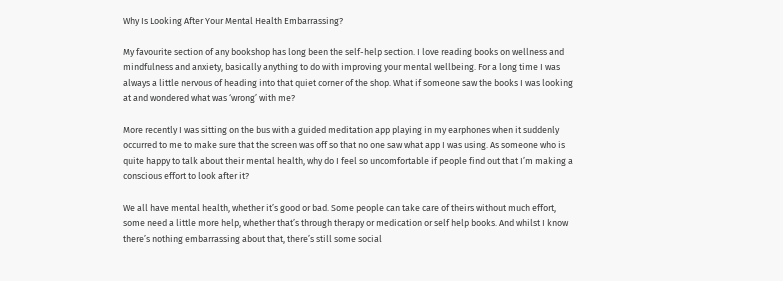Why Is Looking After Your Mental Health Embarrassing?

My favourite section of any bookshop has long been the self-help section. I love reading books on wellness and mindfulness and anxiety, basically anything to do with improving your mental wellbeing. For a long time I was always a little nervous of heading into that quiet corner of the shop. What if someone saw the books I was looking at and wondered what was ‘wrong’ with me?

More recently I was sitting on the bus with a guided meditation app playing in my earphones when it suddenly occurred to me to make sure that the screen was off so that no one saw what app I was using. As someone who is quite happy to talk about their mental health, why do I feel so uncomfortable if people find out that I’m making a conscious effort to look after it?

We all have mental health, whether it’s good or bad. Some people can take care of theirs without much effort, some need a little more help, whether that’s through therapy or medication or self help books. And whilst I know there’s nothing embarrassing about that, there’s still some social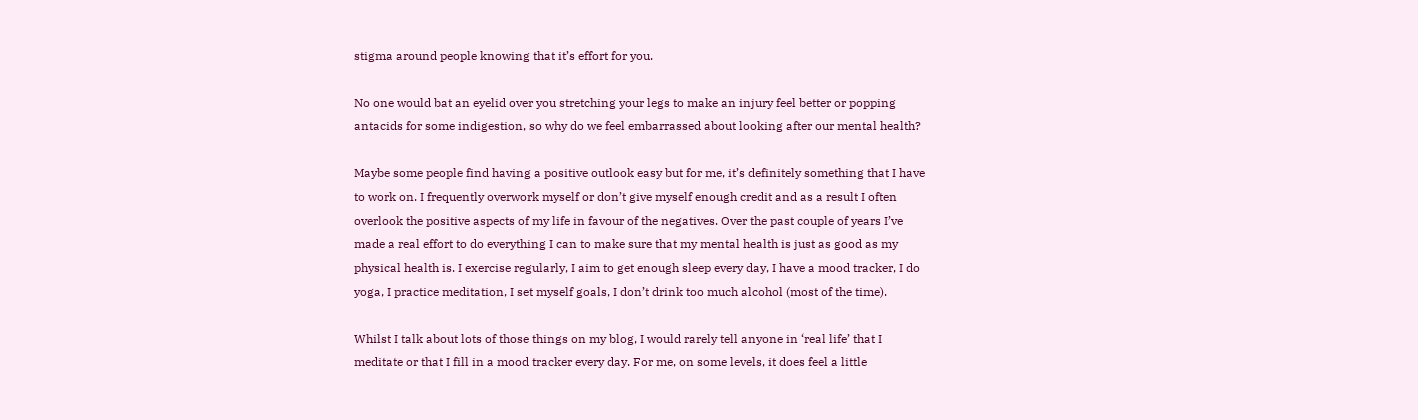stigma around people knowing that it’s effort for you.

No one would bat an eyelid over you stretching your legs to make an injury feel better or popping antacids for some indigestion, so why do we feel embarrassed about looking after our mental health?

Maybe some people find having a positive outlook easy but for me, it’s definitely something that I have to work on. I frequently overwork myself or don’t give myself enough credit and as a result I often overlook the positive aspects of my life in favour of the negatives. Over the past couple of years I’ve made a real effort to do everything I can to make sure that my mental health is just as good as my physical health is. I exercise regularly, I aim to get enough sleep every day, I have a mood tracker, I do yoga, I practice meditation, I set myself goals, I don’t drink too much alcohol (most of the time).

Whilst I talk about lots of those things on my blog, I would rarely tell anyone in ‘real life’ that I meditate or that I fill in a mood tracker every day. For me, on some levels, it does feel a little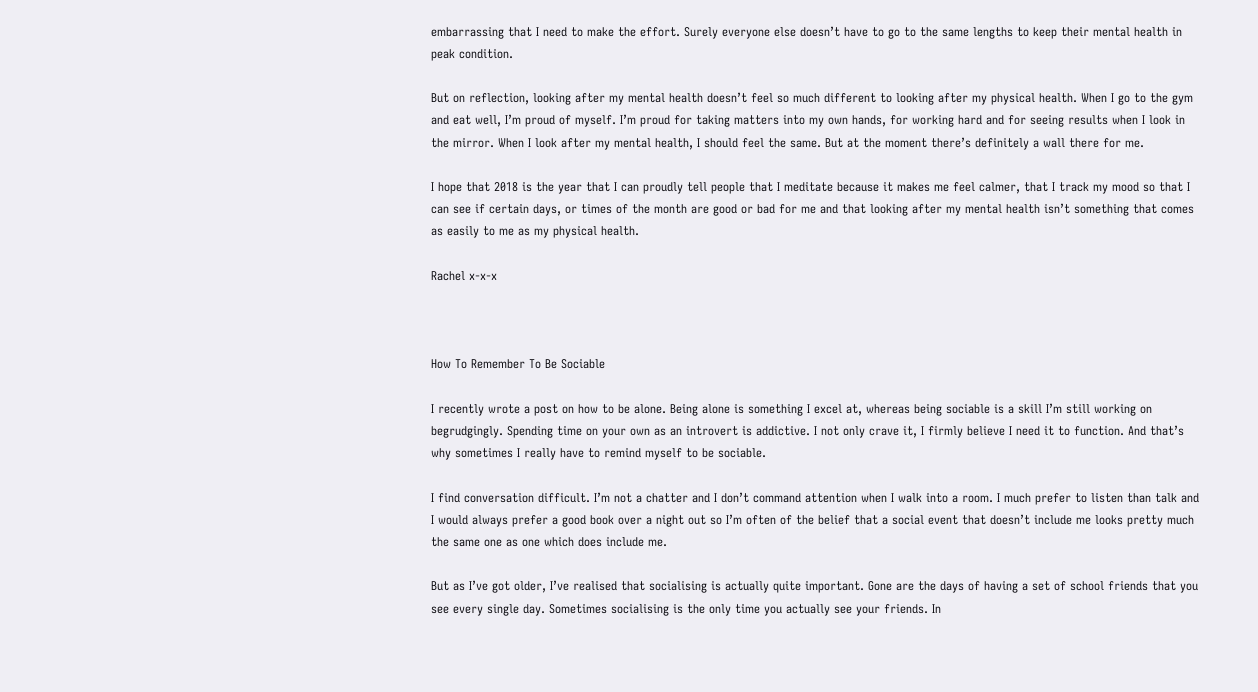embarrassing that I need to make the effort. Surely everyone else doesn’t have to go to the same lengths to keep their mental health in peak condition.

But on reflection, looking after my mental health doesn’t feel so much different to looking after my physical health. When I go to the gym and eat well, I’m proud of myself. I’m proud for taking matters into my own hands, for working hard and for seeing results when I look in the mirror. When I look after my mental health, I should feel the same. But at the moment there’s definitely a wall there for me.

I hope that 2018 is the year that I can proudly tell people that I meditate because it makes me feel calmer, that I track my mood so that I can see if certain days, or times of the month are good or bad for me and that looking after my mental health isn’t something that comes as easily to me as my physical health.

Rachel x-x-x



How To Remember To Be Sociable

I recently wrote a post on how to be alone. Being alone is something I excel at, whereas being sociable is a skill I’m still working on begrudgingly. Spending time on your own as an introvert is addictive. I not only crave it, I firmly believe I need it to function. And that’s why sometimes I really have to remind myself to be sociable.

I find conversation difficult. I’m not a chatter and I don’t command attention when I walk into a room. I much prefer to listen than talk and I would always prefer a good book over a night out so I’m often of the belief that a social event that doesn’t include me looks pretty much the same one as one which does include me.

But as I’ve got older, I’ve realised that socialising is actually quite important. Gone are the days of having a set of school friends that you see every single day. Sometimes socialising is the only time you actually see your friends. In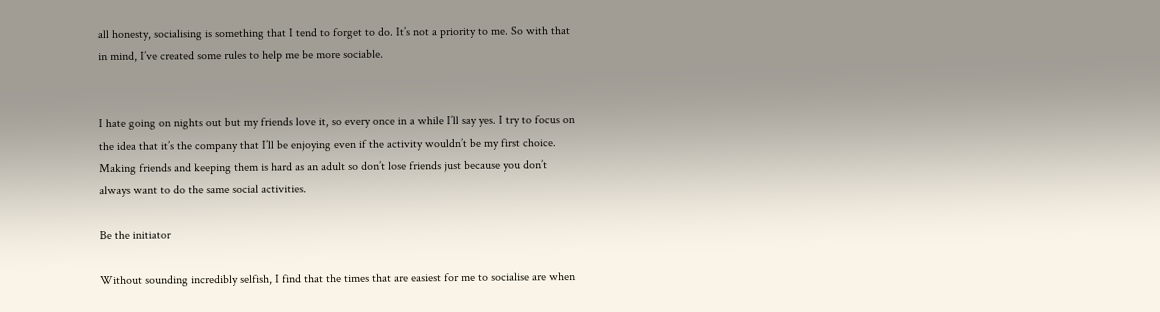all honesty, socialising is something that I tend to forget to do. It’s not a priority to me. So with that in mind, I’ve created some rules to help me be more sociable.


I hate going on nights out but my friends love it, so every once in a while I’ll say yes. I try to focus on the idea that it’s the company that I’ll be enjoying even if the activity wouldn’t be my first choice. Making friends and keeping them is hard as an adult so don’t lose friends just because you don’t always want to do the same social activities.

Be the initiator

Without sounding incredibly selfish, I find that the times that are easiest for me to socialise are when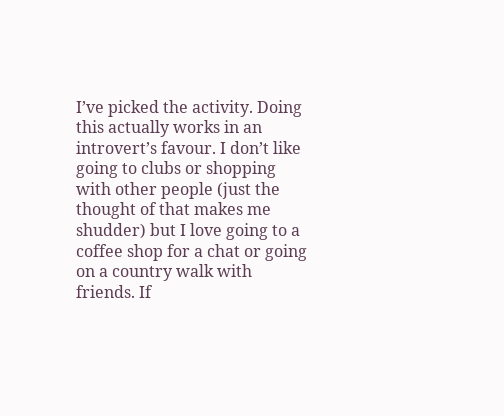I’ve picked the activity. Doing this actually works in an introvert’s favour. I don’t like going to clubs or shopping with other people (just the thought of that makes me shudder) but I love going to a coffee shop for a chat or going on a country walk with friends. If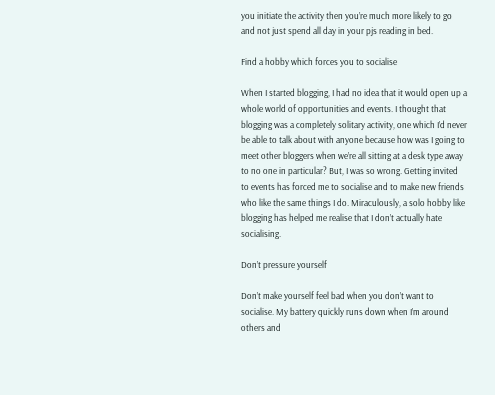you initiate the activity then you’re much more likely to go and not just spend all day in your pjs reading in bed.

Find a hobby which forces you to socialise

When I started blogging, I had no idea that it would open up a whole world of opportunities and events. I thought that blogging was a completely solitary activity, one which I’d never be able to talk about with anyone because how was I going to meet other bloggers when we’re all sitting at a desk type away to no one in particular? But, I was so wrong. Getting invited to events has forced me to socialise and to make new friends who like the same things I do. Miraculously, a solo hobby like blogging has helped me realise that I don’t actually hate socialising.

Don’t pressure yourself

Don’t make yourself feel bad when you don’t want to socialise. My battery quickly runs down when I’m around others and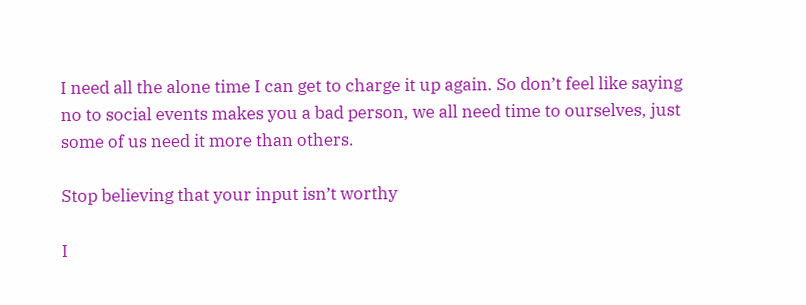I need all the alone time I can get to charge it up again. So don’t feel like saying no to social events makes you a bad person, we all need time to ourselves, just some of us need it more than others.

Stop believing that your input isn’t worthy

I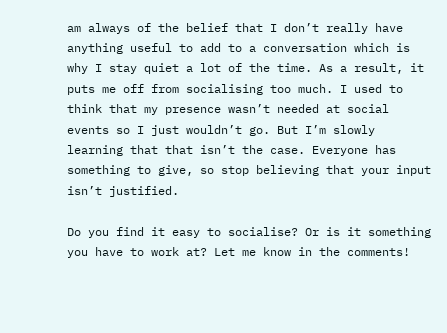am always of the belief that I don’t really have anything useful to add to a conversation which is why I stay quiet a lot of the time. As a result, it puts me off from socialising too much. I used to think that my presence wasn’t needed at social events so I just wouldn’t go. But I’m slowly learning that that isn’t the case. Everyone has something to give, so stop believing that your input isn’t justified.

Do you find it easy to socialise? Or is it something you have to work at? Let me know in the comments!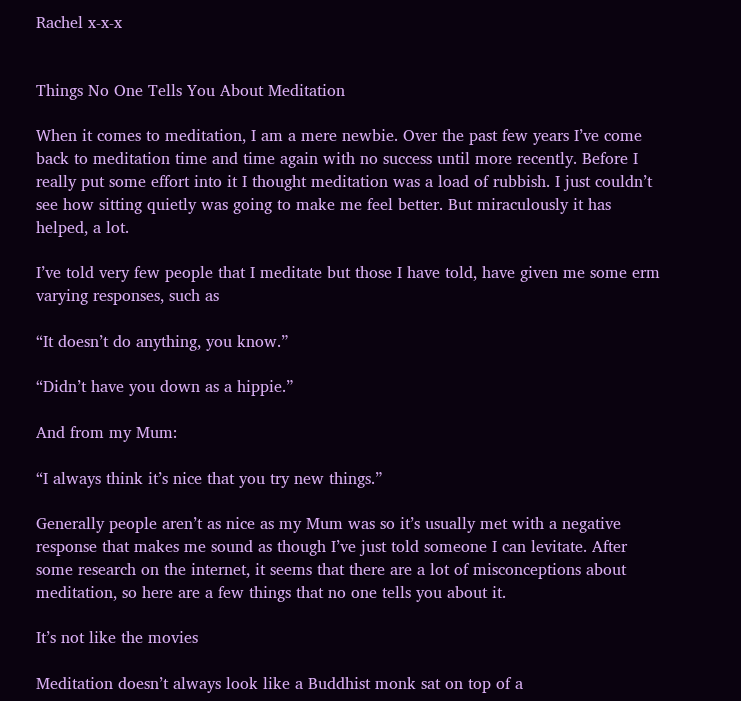Rachel x-x-x


Things No One Tells You About Meditation

When it comes to meditation, I am a mere newbie. Over the past few years I’ve come back to meditation time and time again with no success until more recently. Before I really put some effort into it I thought meditation was a load of rubbish. I just couldn’t see how sitting quietly was going to make me feel better. But miraculously it has helped, a lot.

I’ve told very few people that I meditate but those I have told, have given me some erm varying responses, such as

“It doesn’t do anything, you know.”

“Didn’t have you down as a hippie.”

And from my Mum:

“I always think it’s nice that you try new things.”

Generally people aren’t as nice as my Mum was so it’s usually met with a negative response that makes me sound as though I’ve just told someone I can levitate. After some research on the internet, it seems that there are a lot of misconceptions about meditation, so here are a few things that no one tells you about it.

It’s not like the movies

Meditation doesn’t always look like a Buddhist monk sat on top of a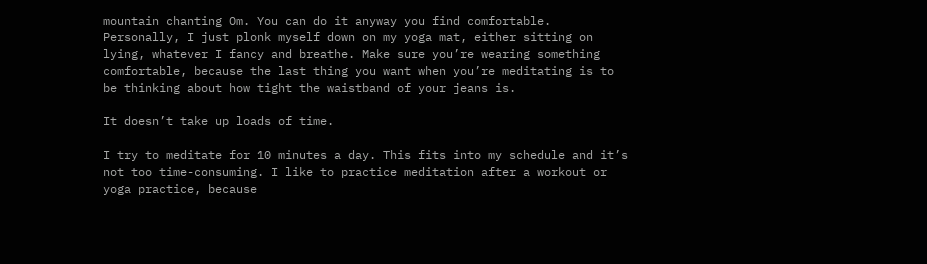mountain chanting Om. You can do it anyway you find comfortable. Personally, I just plonk myself down on my yoga mat, either sitting on lying, whatever I fancy and breathe. Make sure you’re wearing something comfortable, because the last thing you want when you’re meditating is to be thinking about how tight the waistband of your jeans is.

It doesn’t take up loads of time.

I try to meditate for 10 minutes a day. This fits into my schedule and it’s not too time-consuming. I like to practice meditation after a workout or yoga practice, because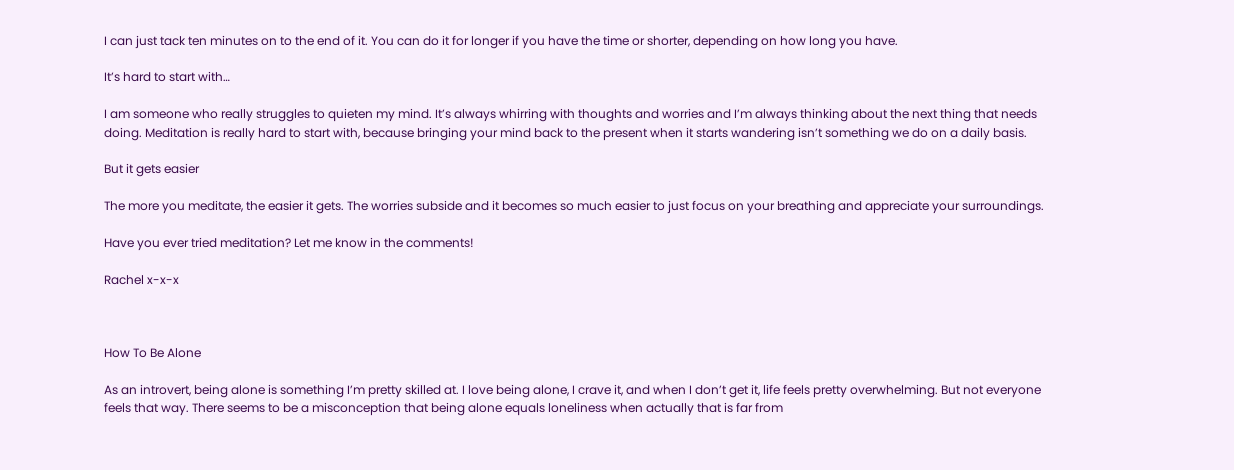I can just tack ten minutes on to the end of it. You can do it for longer if you have the time or shorter, depending on how long you have.

It’s hard to start with…

I am someone who really struggles to quieten my mind. It’s always whirring with thoughts and worries and I’m always thinking about the next thing that needs doing. Meditation is really hard to start with, because bringing your mind back to the present when it starts wandering isn’t something we do on a daily basis.

But it gets easier

The more you meditate, the easier it gets. The worries subside and it becomes so much easier to just focus on your breathing and appreciate your surroundings.

Have you ever tried meditation? Let me know in the comments!

Rachel x-x-x



How To Be Alone

As an introvert, being alone is something I’m pretty skilled at. I love being alone, I crave it, and when I don’t get it, life feels pretty overwhelming. But not everyone feels that way. There seems to be a misconception that being alone equals loneliness when actually that is far from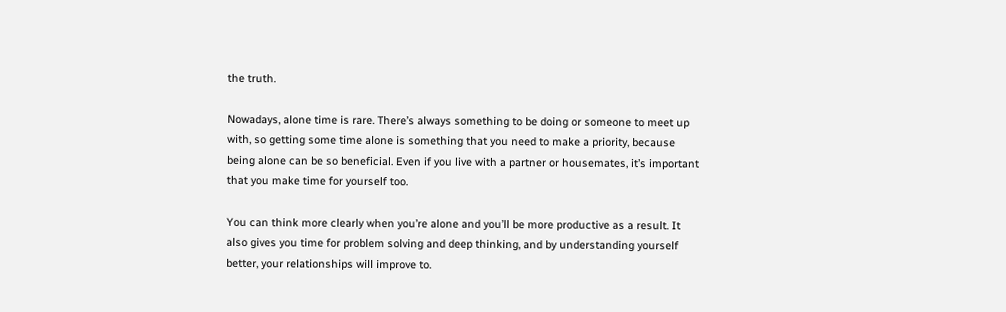the truth.

Nowadays, alone time is rare. There’s always something to be doing or someone to meet up with, so getting some time alone is something that you need to make a priority, because being alone can be so beneficial. Even if you live with a partner or housemates, it’s important that you make time for yourself too.

You can think more clearly when you’re alone and you’ll be more productive as a result. It also gives you time for problem solving and deep thinking, and by understanding yourself better, your relationships will improve to.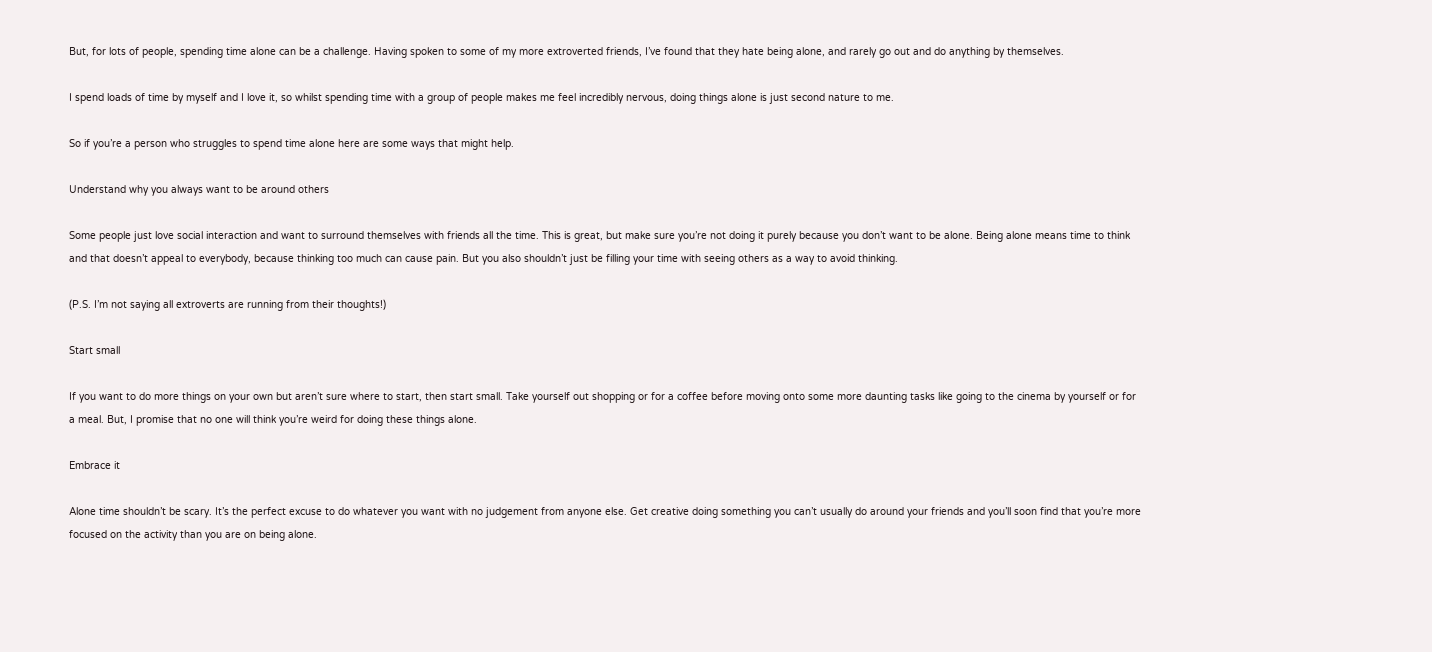But, for lots of people, spending time alone can be a challenge. Having spoken to some of my more extroverted friends, I’ve found that they hate being alone, and rarely go out and do anything by themselves.

I spend loads of time by myself and I love it, so whilst spending time with a group of people makes me feel incredibly nervous, doing things alone is just second nature to me.

So if you’re a person who struggles to spend time alone here are some ways that might help.

Understand why you always want to be around others

Some people just love social interaction and want to surround themselves with friends all the time. This is great, but make sure you’re not doing it purely because you don’t want to be alone. Being alone means time to think and that doesn’t appeal to everybody, because thinking too much can cause pain. But you also shouldn’t just be filling your time with seeing others as a way to avoid thinking.

(P.S. I’m not saying all extroverts are running from their thoughts!)

Start small

If you want to do more things on your own but aren’t sure where to start, then start small. Take yourself out shopping or for a coffee before moving onto some more daunting tasks like going to the cinema by yourself or for a meal. But, I promise that no one will think you’re weird for doing these things alone.

Embrace it

Alone time shouldn’t be scary. It’s the perfect excuse to do whatever you want with no judgement from anyone else. Get creative doing something you can’t usually do around your friends and you’ll soon find that you’re more focused on the activity than you are on being alone.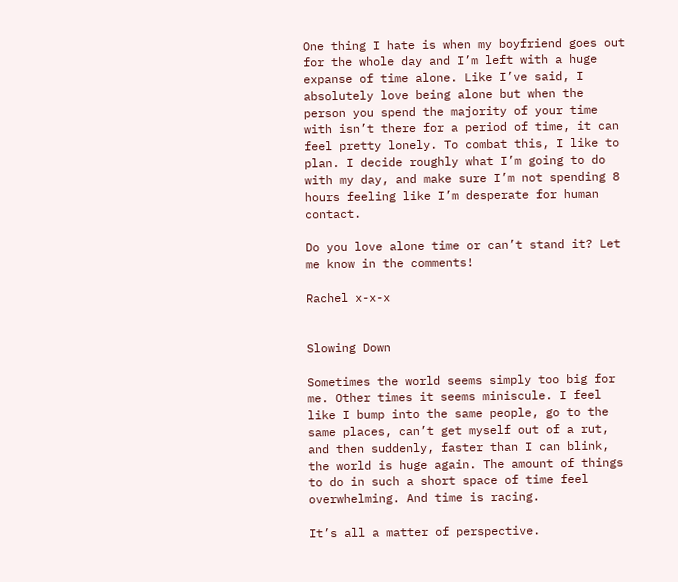One thing I hate is when my boyfriend goes out for the whole day and I’m left with a huge expanse of time alone. Like I’ve said, I absolutely love being alone but when the person you spend the majority of your time with isn’t there for a period of time, it can feel pretty lonely. To combat this, I like to plan. I decide roughly what I’m going to do with my day, and make sure I’m not spending 8 hours feeling like I’m desperate for human contact.

Do you love alone time or can’t stand it? Let me know in the comments!

Rachel x-x-x


Slowing Down

Sometimes the world seems simply too big for me. Other times it seems miniscule. I feel like I bump into the same people, go to the same places, can’t get myself out of a rut, and then suddenly, faster than I can blink, the world is huge again. The amount of things to do in such a short space of time feel overwhelming. And time is racing.

It’s all a matter of perspective.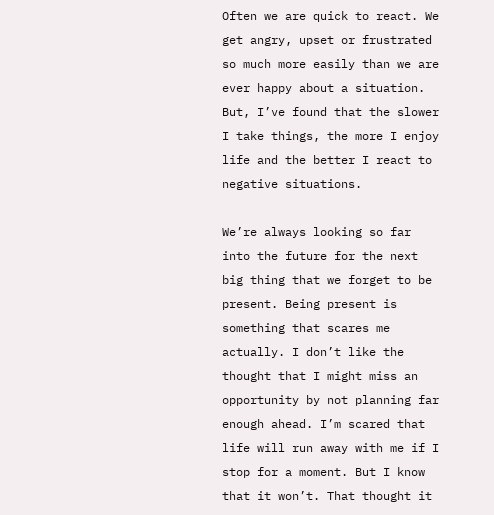Often we are quick to react. We get angry, upset or frustrated so much more easily than we are ever happy about a situation. But, I’ve found that the slower I take things, the more I enjoy life and the better I react to negative situations.

We’re always looking so far into the future for the next big thing that we forget to be present. Being present is something that scares me actually. I don’t like the thought that I might miss an opportunity by not planning far enough ahead. I’m scared that life will run away with me if I stop for a moment. But I know that it won’t. That thought it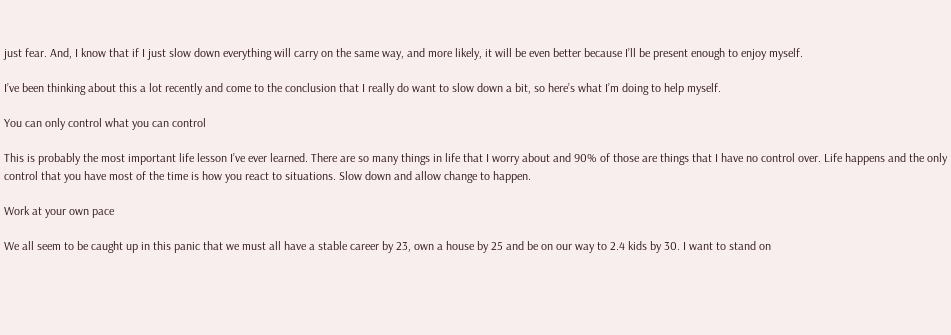just fear. And, I know that if I just slow down everything will carry on the same way, and more likely, it will be even better because I’ll be present enough to enjoy myself.

I’ve been thinking about this a lot recently and come to the conclusion that I really do want to slow down a bit, so here’s what I’m doing to help myself.

You can only control what you can control

This is probably the most important life lesson I’ve ever learned. There are so many things in life that I worry about and 90% of those are things that I have no control over. Life happens and the only control that you have most of the time is how you react to situations. Slow down and allow change to happen.

Work at your own pace

We all seem to be caught up in this panic that we must all have a stable career by 23, own a house by 25 and be on our way to 2.4 kids by 30. I want to stand on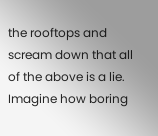the rooftops and scream down that all of the above is a lie. Imagine how boring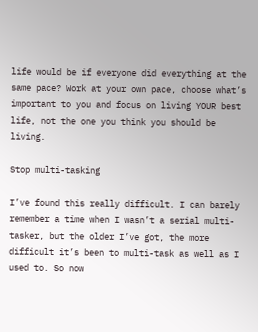life would be if everyone did everything at the same pace? Work at your own pace, choose what’s important to you and focus on living YOUR best life, not the one you think you should be living.

Stop multi-tasking

I’ve found this really difficult. I can barely remember a time when I wasn’t a serial multi-tasker, but the older I’ve got, the more difficult it’s been to multi-task as well as I used to. So now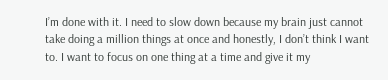I’m done with it. I need to slow down because my brain just cannot take doing a million things at once and honestly, I don’t think I want to. I want to focus on one thing at a time and give it my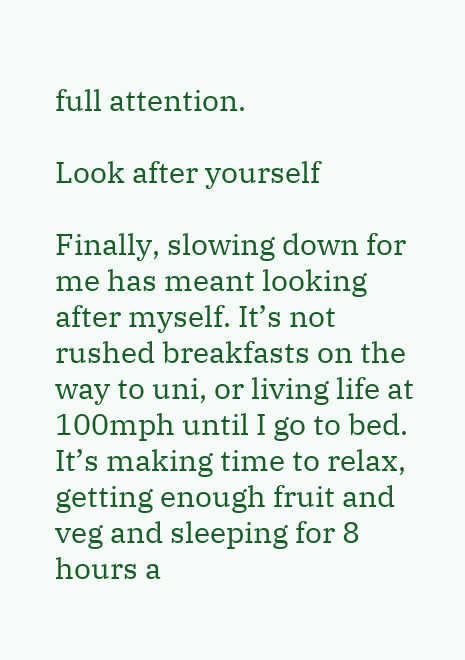full attention.

Look after yourself

Finally, slowing down for me has meant looking after myself. It’s not rushed breakfasts on the way to uni, or living life at 100mph until I go to bed. It’s making time to relax, getting enough fruit and veg and sleeping for 8 hours a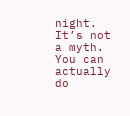night. It’s not a myth. You can actually do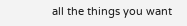all the things you want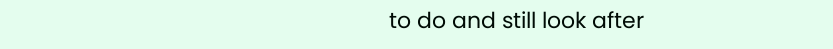to do and still look after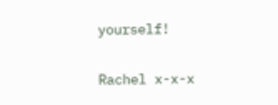yourself!

Rachel x-x-x